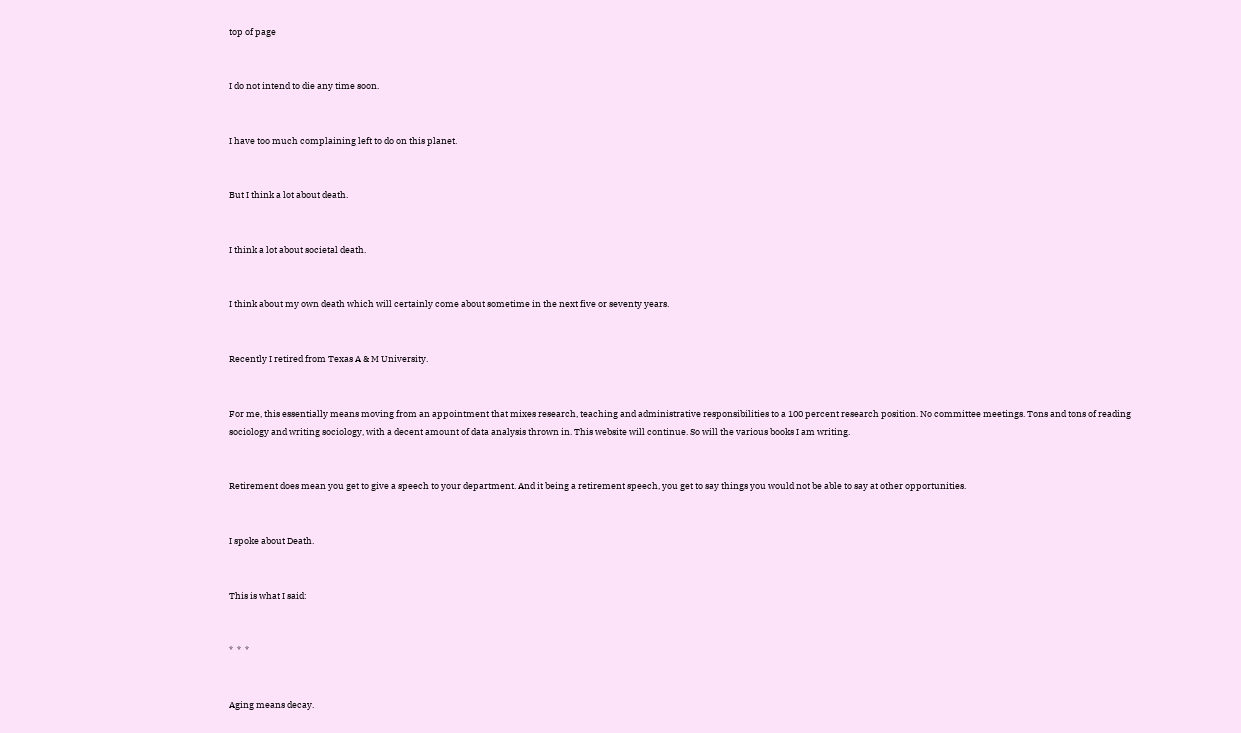top of page


I do not intend to die any time soon.


I have too much complaining left to do on this planet.


But I think a lot about death.


I think a lot about societal death.


I think about my own death which will certainly come about sometime in the next five or seventy years.


Recently I retired from Texas A & M University.


For me, this essentially means moving from an appointment that mixes research, teaching and administrative responsibilities to a 100 percent research position. No committee meetings. Tons and tons of reading sociology and writing sociology, with a decent amount of data analysis thrown in. This website will continue. So will the various books I am writing.


Retirement does mean you get to give a speech to your department. And it being a retirement speech, you get to say things you would not be able to say at other opportunities.


I spoke about Death.


This is what I said:


*  *  *


Aging means decay.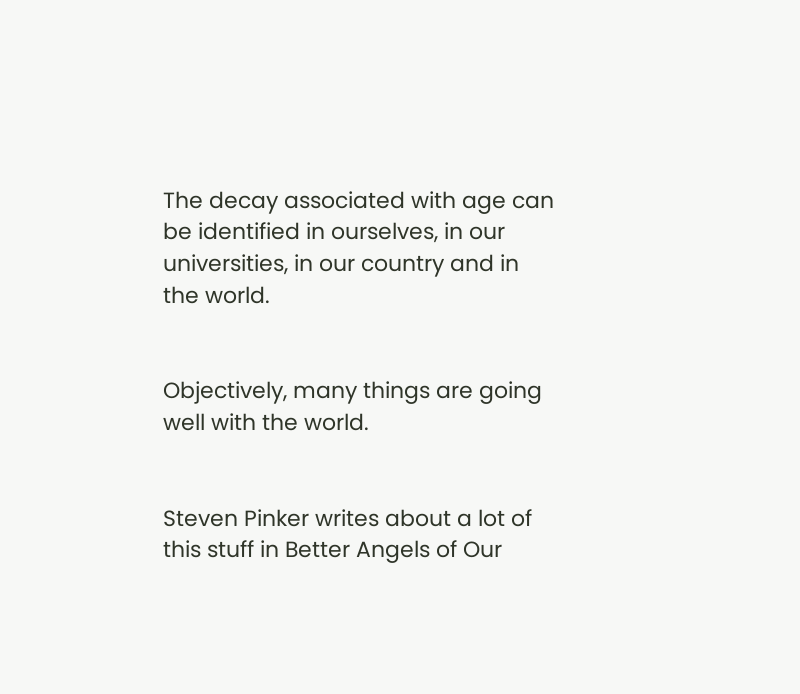The decay associated with age can be identified in ourselves, in our universities, in our country and in the world.


Objectively, many things are going well with the world.


Steven Pinker writes about a lot of this stuff in Better Angels of Our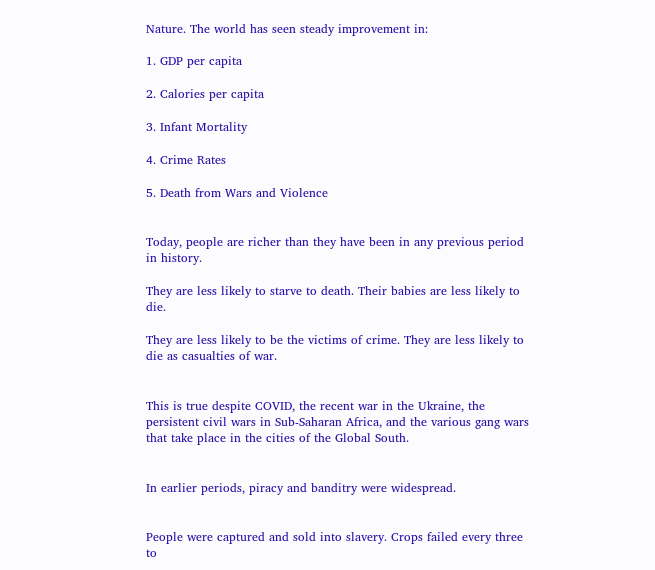Nature. The world has seen steady improvement in:

1. GDP per capita

2. Calories per capita

3. Infant Mortality

4. Crime Rates

5. Death from Wars and Violence


Today, people are richer than they have been in any previous period in history.

They are less likely to starve to death. Their babies are less likely to die.

They are less likely to be the victims of crime. They are less likely to die as casualties of war.


This is true despite COVID, the recent war in the Ukraine, the persistent civil wars in Sub-Saharan Africa, and the various gang wars that take place in the cities of the Global South.


In earlier periods, piracy and banditry were widespread.


People were captured and sold into slavery. Crops failed every three to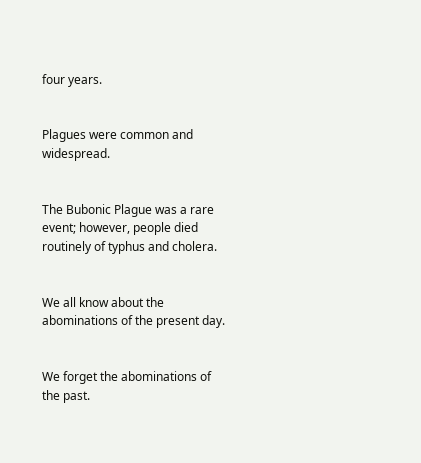four years.


Plagues were common and widespread.


The Bubonic Plague was a rare event; however, people died routinely of typhus and cholera.


We all know about the abominations of the present day.


We forget the abominations of the past.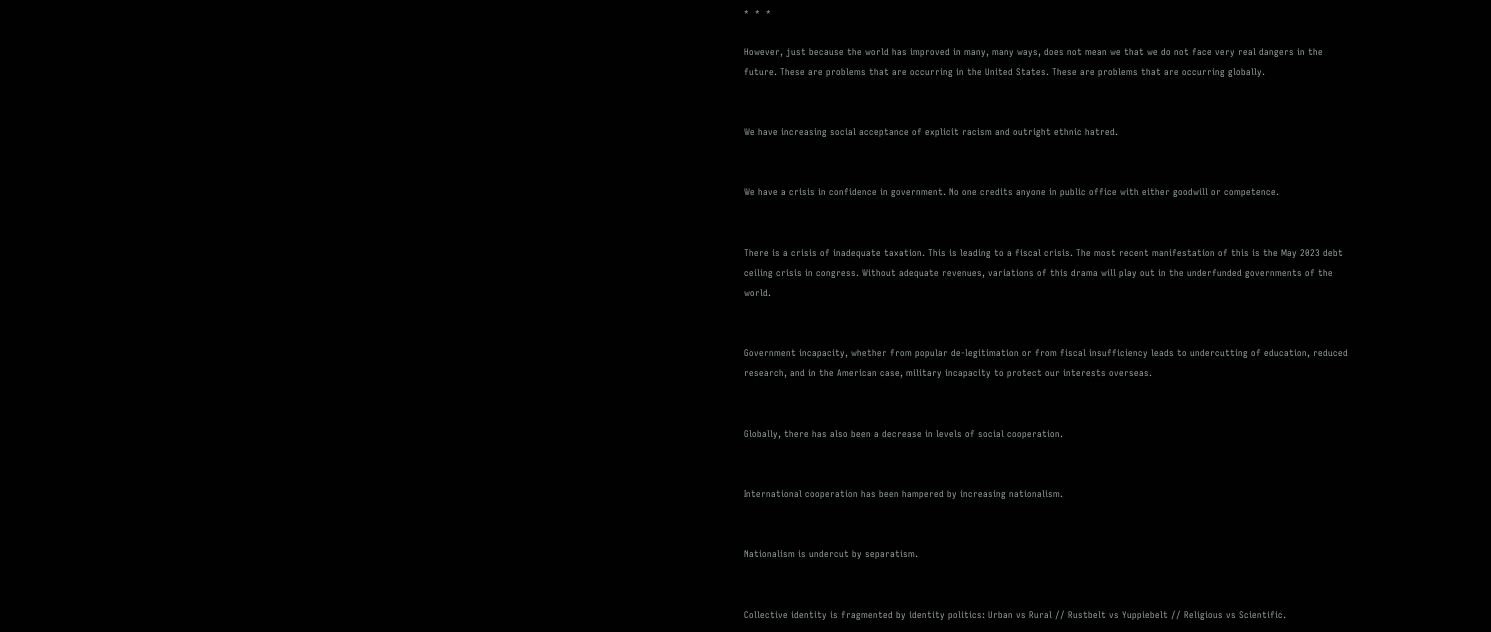*  *  *

However, just because the world has improved in many, many ways, does not mean we that we do not face very real dangers in the future. These are problems that are occurring in the United States. These are problems that are occurring globally.


We have increasing social acceptance of explicit racism and outright ethnic hatred.


We have a crisis in confidence in government. No one credits anyone in public office with either goodwill or competence.


There is a crisis of inadequate taxation. This is leading to a fiscal crisis. The most recent manifestation of this is the May 2023 debt ceiling crisis in congress. Without adequate revenues, variations of this drama will play out in the underfunded governments of the world.


Government incapacity, whether from popular de-legitimation or from fiscal insufficiency leads to undercutting of education, reduced research, and in the American case, military incapacity to protect our interests overseas.


Globally, there has also been a decrease in levels of social cooperation.


International cooperation has been hampered by increasing nationalism.


Nationalism is undercut by separatism.


Collective identity is fragmented by identity politics: Urban vs Rural // Rustbelt vs Yuppiebelt // Religious vs Scientific.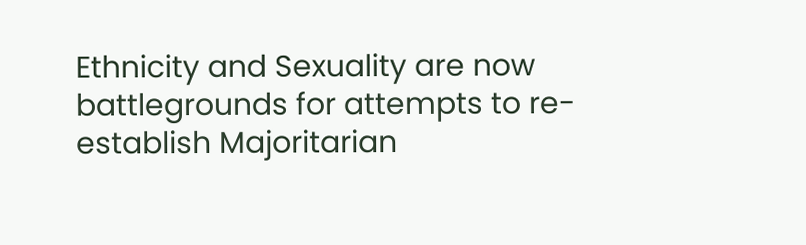Ethnicity and Sexuality are now battlegrounds for attempts to re-establish Majoritarian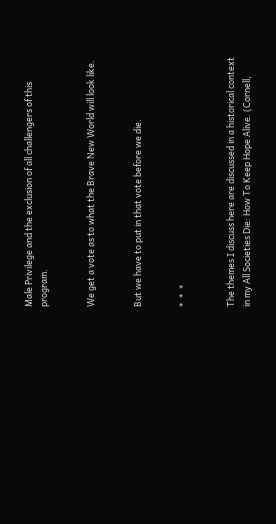Male Privilege and the exclusion of all challengers of this program.


We get a vote as to what the Brave New World will look like.


But we have to put in that vote before we die.


*  *  *


The themes I discuss here are discussed in a historical context in my All Societies Die: How To Keep Hope Alive. (Cornell,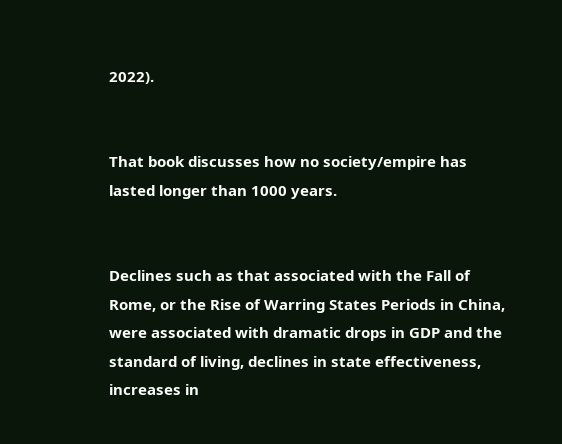2022).


That book discusses how no society/empire has lasted longer than 1000 years.


Declines such as that associated with the Fall of Rome, or the Rise of Warring States Periods in China, were associated with dramatic drops in GDP and the standard of living, declines in state effectiveness, increases in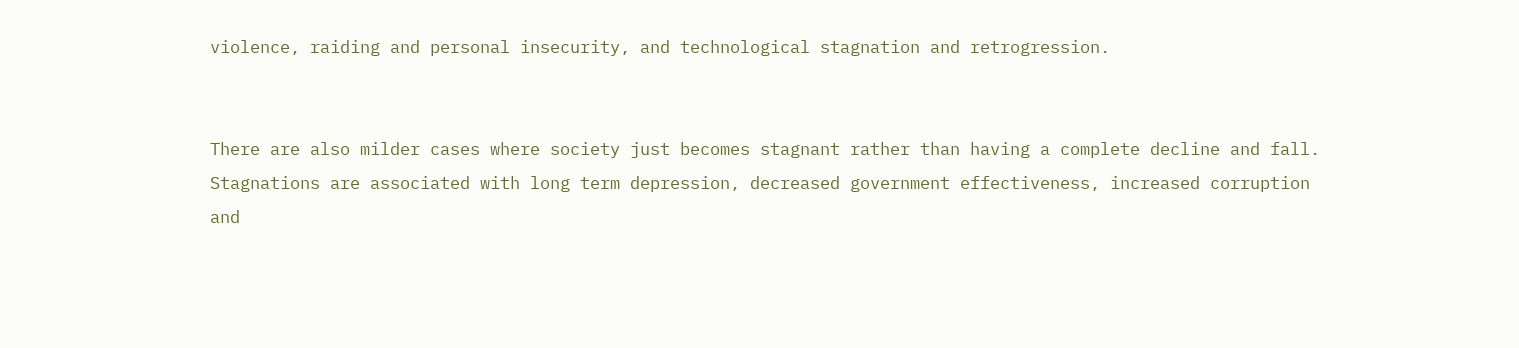violence, raiding and personal insecurity, and technological stagnation and retrogression.


There are also milder cases where society just becomes stagnant rather than having a complete decline and fall. Stagnations are associated with long term depression, decreased government effectiveness, increased corruption and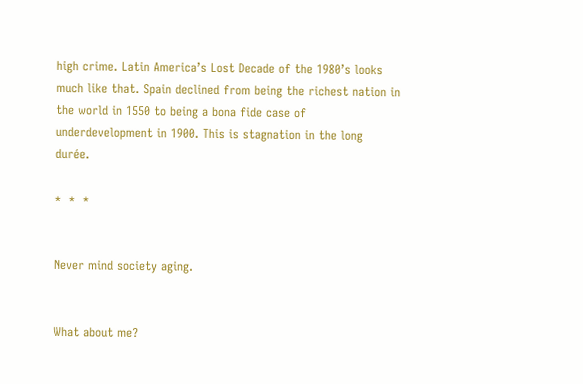high crime. Latin America’s Lost Decade of the 1980’s looks much like that. Spain declined from being the richest nation in the world in 1550 to being a bona fide case of underdevelopment in 1900. This is stagnation in the long durée.

*  *  *


Never mind society aging.


What about me?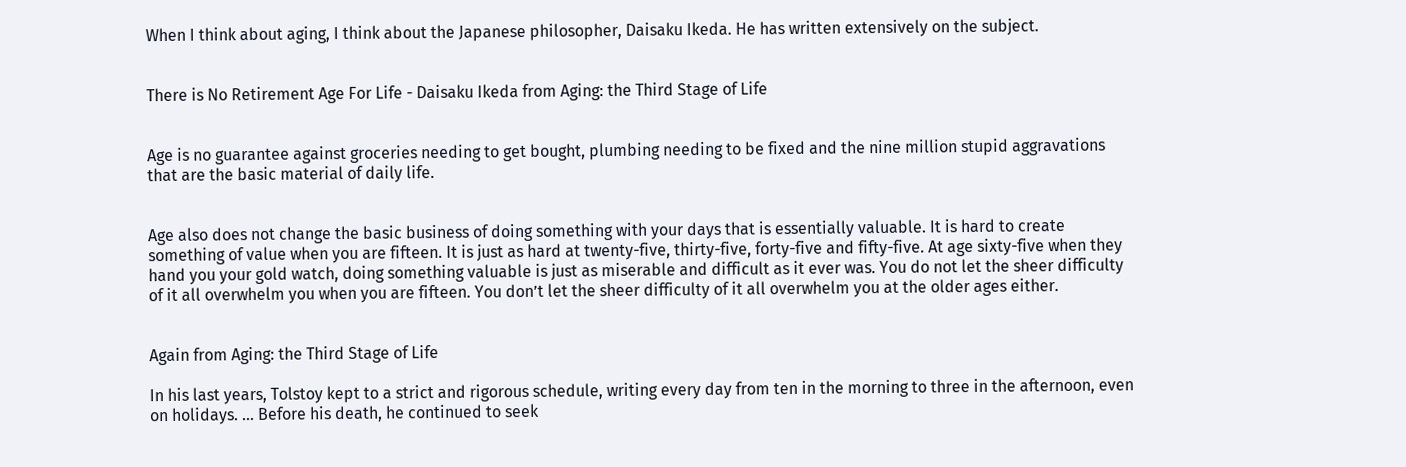When I think about aging, I think about the Japanese philosopher, Daisaku Ikeda. He has written extensively on the subject.


There is No Retirement Age For Life - Daisaku Ikeda from Aging: the Third Stage of Life


Age is no guarantee against groceries needing to get bought, plumbing needing to be fixed and the nine million stupid aggravations that are the basic material of daily life.


Age also does not change the basic business of doing something with your days that is essentially valuable. It is hard to create something of value when you are fifteen. It is just as hard at twenty-five, thirty-five, forty-five and fifty-five. At age sixty-five when they hand you your gold watch, doing something valuable is just as miserable and difficult as it ever was. You do not let the sheer difficulty of it all overwhelm you when you are fifteen. You don’t let the sheer difficulty of it all overwhelm you at the older ages either.


Again from Aging: the Third Stage of Life

In his last years, Tolstoy kept to a strict and rigorous schedule, writing every day from ten in the morning to three in the afternoon, even on holidays. … Before his death, he continued to seek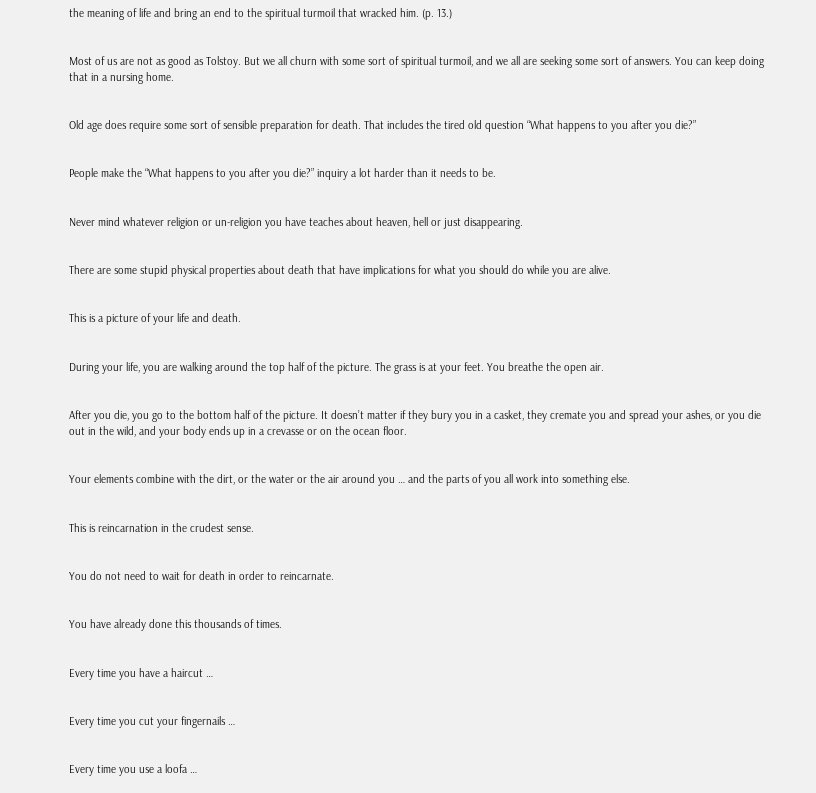the meaning of life and bring an end to the spiritual turmoil that wracked him. (p. 13.)


Most of us are not as good as Tolstoy. But we all churn with some sort of spiritual turmoil, and we all are seeking some sort of answers. You can keep doing that in a nursing home.


Old age does require some sort of sensible preparation for death. That includes the tired old question “What happens to you after you die?”


People make the “What happens to you after you die?” inquiry a lot harder than it needs to be.


Never mind whatever religion or un-religion you have teaches about heaven, hell or just disappearing.


There are some stupid physical properties about death that have implications for what you should do while you are alive.


This is a picture of your life and death.


During your life, you are walking around the top half of the picture. The grass is at your feet. You breathe the open air.


After you die, you go to the bottom half of the picture. It doesn’t matter if they bury you in a casket, they cremate you and spread your ashes, or you die out in the wild, and your body ends up in a crevasse or on the ocean floor.


Your elements combine with the dirt, or the water or the air around you … and the parts of you all work into something else.


This is reincarnation in the crudest sense.


You do not need to wait for death in order to reincarnate.


You have already done this thousands of times.


Every time you have a haircut …


Every time you cut your fingernails …


Every time you use a loofa …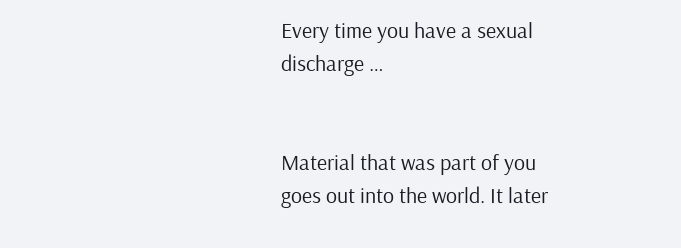Every time you have a sexual discharge …


Material that was part of you goes out into the world. It later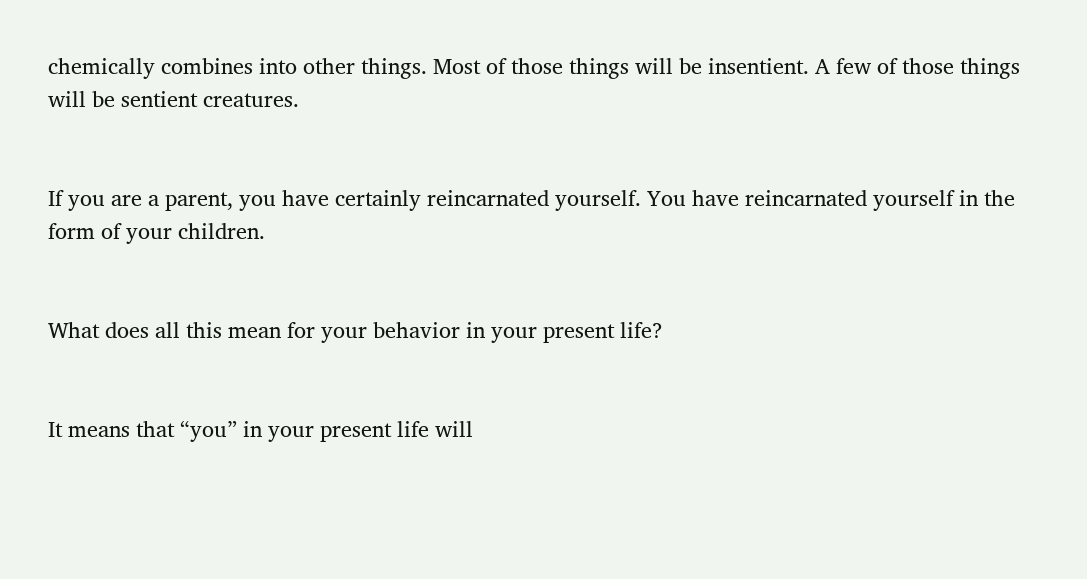chemically combines into other things. Most of those things will be insentient. A few of those things will be sentient creatures.


If you are a parent, you have certainly reincarnated yourself. You have reincarnated yourself in the form of your children.


What does all this mean for your behavior in your present life?


It means that “you” in your present life will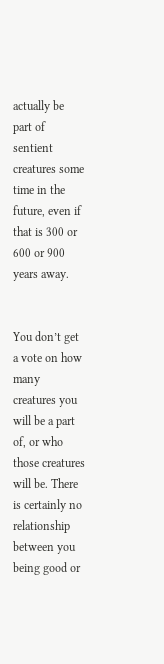actually be part of sentient creatures some time in the future, even if that is 300 or 600 or 900 years away.


You don’t get a vote on how many creatures you will be a part of, or who those creatures will be. There is certainly no relationship between you being good or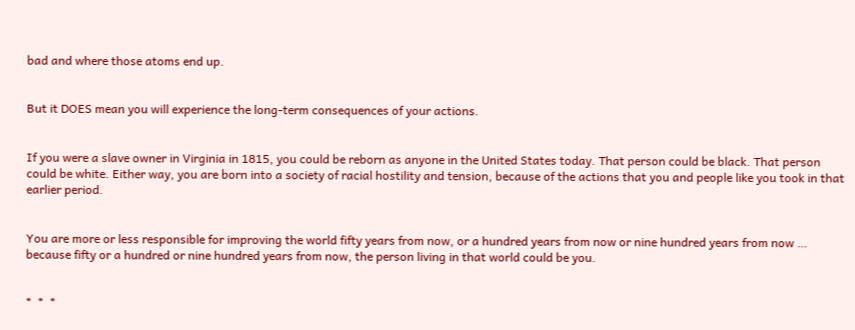bad and where those atoms end up.


But it DOES mean you will experience the long-term consequences of your actions.


If you were a slave owner in Virginia in 1815, you could be reborn as anyone in the United States today. That person could be black. That person could be white. Either way, you are born into a society of racial hostility and tension, because of the actions that you and people like you took in that earlier period.


You are more or less responsible for improving the world fifty years from now, or a hundred years from now or nine hundred years from now … because fifty or a hundred or nine hundred years from now, the person living in that world could be you.


*  *  *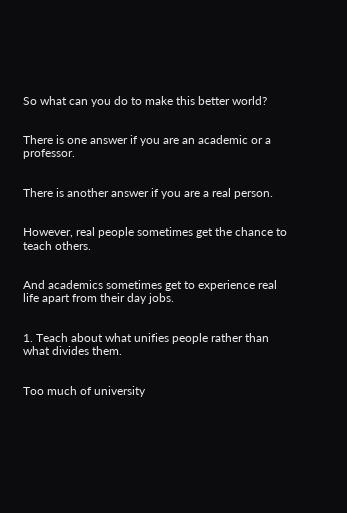So what can you do to make this better world?


There is one answer if you are an academic or a professor.


There is another answer if you are a real person.


However, real people sometimes get the chance to teach others.


And academics sometimes get to experience real life apart from their day jobs.


1. Teach about what unifies people rather than what divides them.


Too much of university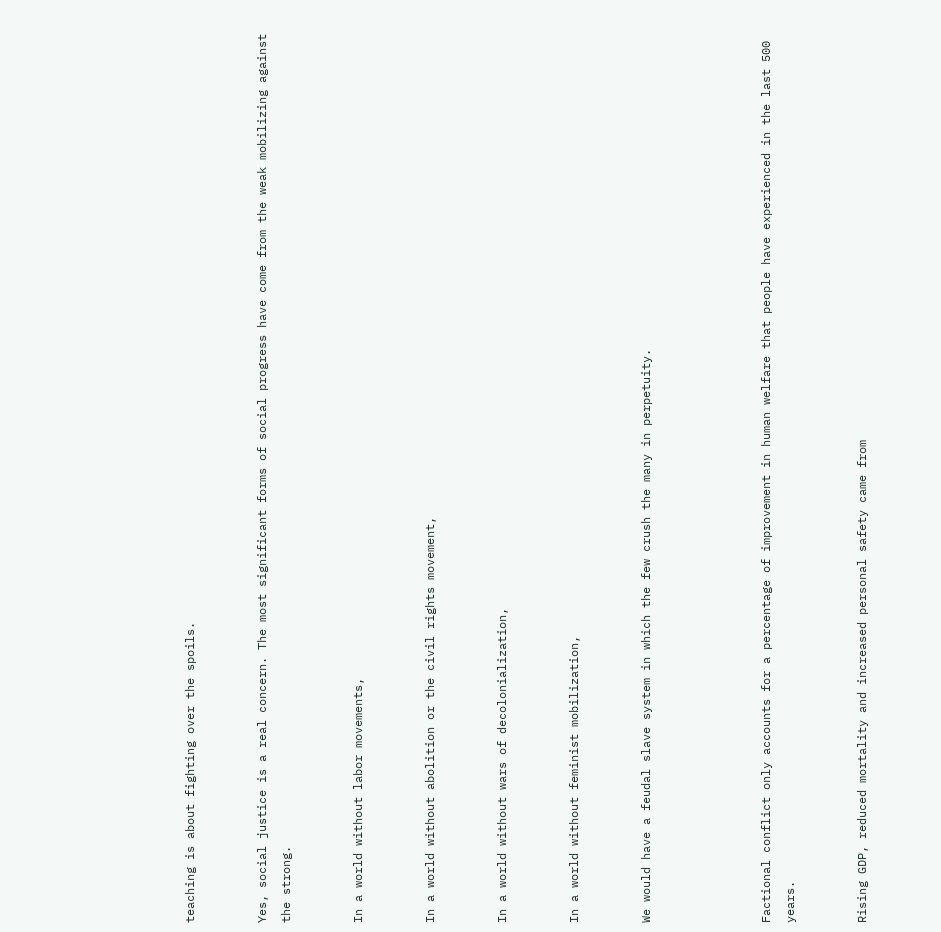teaching is about fighting over the spoils.


Yes, social justice is a real concern. The most significant forms of social progress have come from the weak mobilizing against the strong.


In a world without labor movements,


In a world without abolition or the civil rights movement,


In a world without wars of decolonialization,


In a world without feminist mobilization,


We would have a feudal slave system in which the few crush the many in perpetuity.




Factional conflict only accounts for a percentage of improvement in human welfare that people have experienced in the last 500 years.


Rising GDP, reduced mortality and increased personal safety came from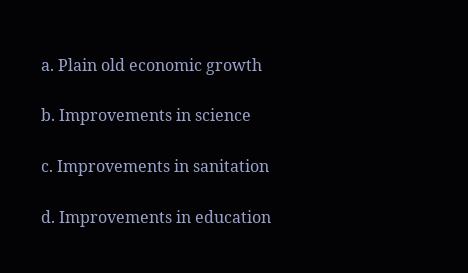a. Plain old economic growth

b. Improvements in science

c. Improvements in sanitation

d. Improvements in education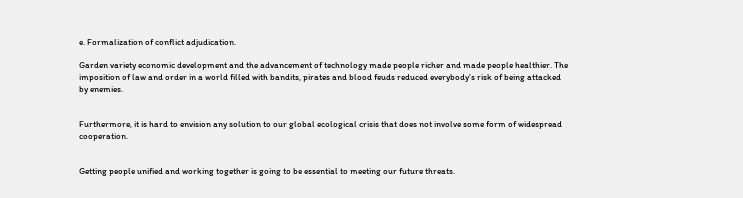e. Formalization of conflict adjudication.

Garden variety economic development and the advancement of technology made people richer and made people healthier. The imposition of law and order in a world filled with bandits, pirates and blood feuds reduced everybody’s risk of being attacked by enemies.


Furthermore, it is hard to envision any solution to our global ecological crisis that does not involve some form of widespread cooperation.


Getting people unified and working together is going to be essential to meeting our future threats.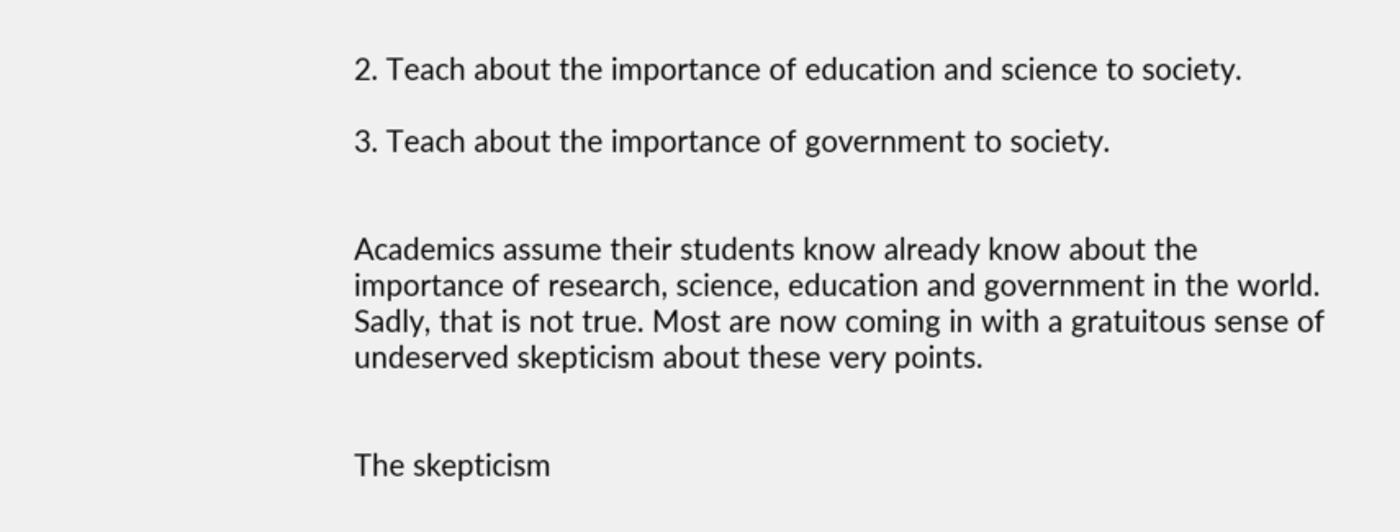2. Teach about the importance of education and science to society.

3. Teach about the importance of government to society.


Academics assume their students know already know about the importance of research, science, education and government in the world. Sadly, that is not true. Most are now coming in with a gratuitous sense of undeserved skepticism about these very points.


The skepticism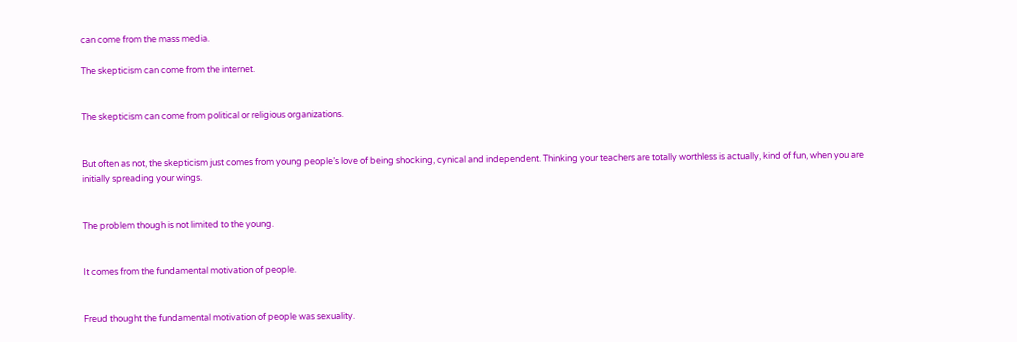can come from the mass media.

The skepticism can come from the internet.


The skepticism can come from political or religious organizations.


But often as not, the skepticism just comes from young people’s love of being shocking, cynical and independent. Thinking your teachers are totally worthless is actually, kind of fun, when you are initially spreading your wings.


The problem though is not limited to the young.


It comes from the fundamental motivation of people.


Freud thought the fundamental motivation of people was sexuality.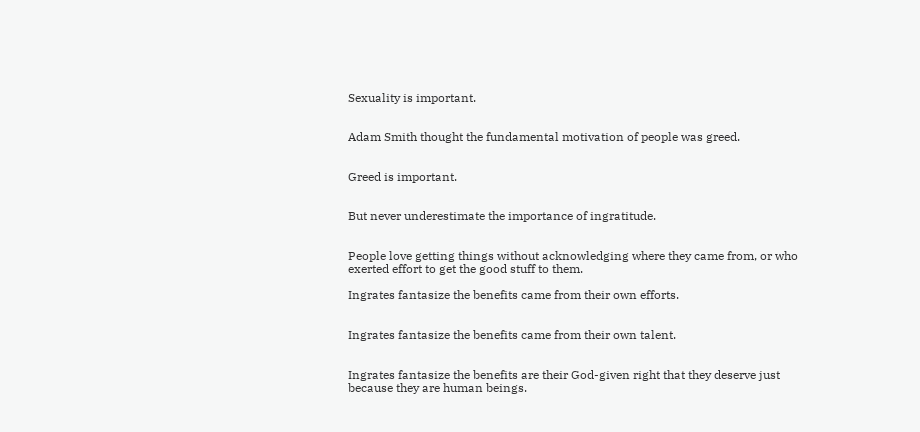Sexuality is important.


Adam Smith thought the fundamental motivation of people was greed.


Greed is important.


But never underestimate the importance of ingratitude.


People love getting things without acknowledging where they came from, or who exerted effort to get the good stuff to them.

Ingrates fantasize the benefits came from their own efforts.


Ingrates fantasize the benefits came from their own talent.


Ingrates fantasize the benefits are their God-given right that they deserve just because they are human beings.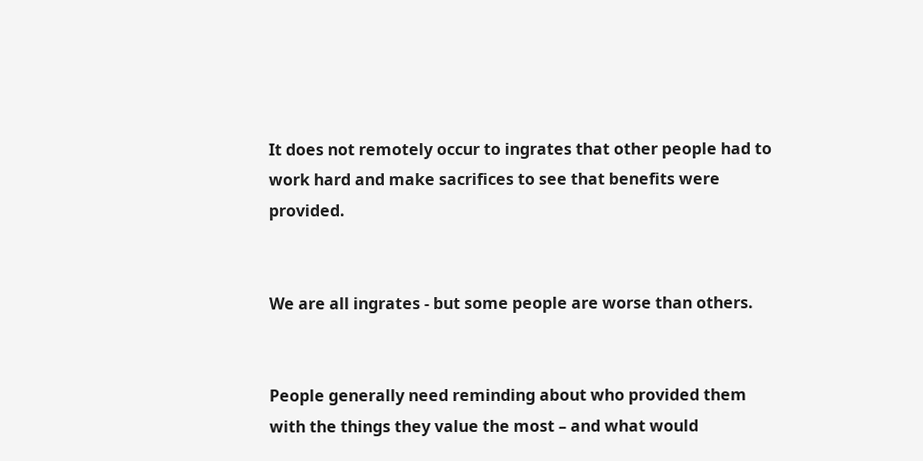It does not remotely occur to ingrates that other people had to work hard and make sacrifices to see that benefits were provided.


We are all ingrates - but some people are worse than others.


People generally need reminding about who provided them with the things they value the most – and what would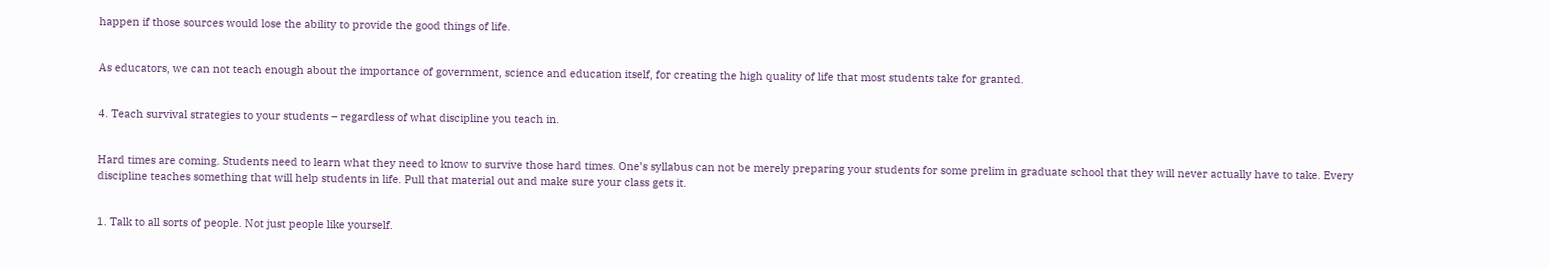happen if those sources would lose the ability to provide the good things of life.


As educators, we can not teach enough about the importance of government, science and education itself, for creating the high quality of life that most students take for granted.


4. Teach survival strategies to your students – regardless of what discipline you teach in.


Hard times are coming. Students need to learn what they need to know to survive those hard times. One’s syllabus can not be merely preparing your students for some prelim in graduate school that they will never actually have to take. Every discipline teaches something that will help students in life. Pull that material out and make sure your class gets it.


1. Talk to all sorts of people. Not just people like yourself.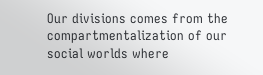Our divisions comes from the compartmentalization of our social worlds where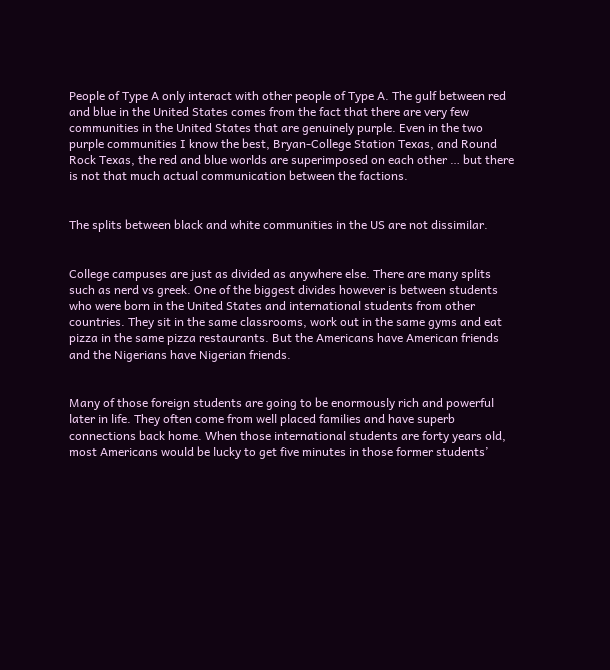People of Type A only interact with other people of Type A. The gulf between red and blue in the United States comes from the fact that there are very few communities in the United States that are genuinely purple. Even in the two purple communities I know the best, Bryan-College Station Texas, and Round Rock Texas, the red and blue worlds are superimposed on each other … but there is not that much actual communication between the factions.


The splits between black and white communities in the US are not dissimilar.


College campuses are just as divided as anywhere else. There are many splits such as nerd vs greek. One of the biggest divides however is between students who were born in the United States and international students from other countries. They sit in the same classrooms, work out in the same gyms and eat pizza in the same pizza restaurants. But the Americans have American friends and the Nigerians have Nigerian friends.


Many of those foreign students are going to be enormously rich and powerful later in life. They often come from well placed families and have superb connections back home. When those international students are forty years old, most Americans would be lucky to get five minutes in those former students’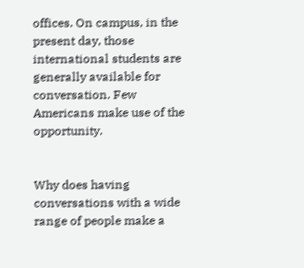offices. On campus, in the present day, those international students are generally available for conversation. Few Americans make use of the opportunity.


Why does having conversations with a wide range of people make a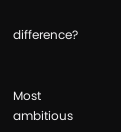difference?


Most ambitious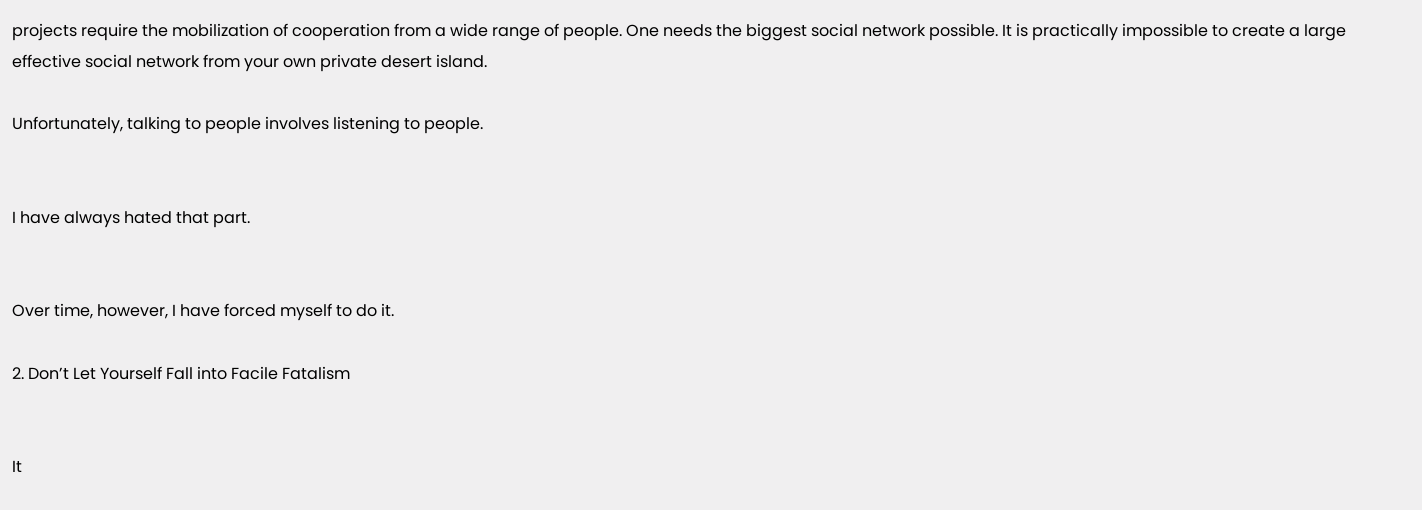projects require the mobilization of cooperation from a wide range of people. One needs the biggest social network possible. It is practically impossible to create a large effective social network from your own private desert island.

Unfortunately, talking to people involves listening to people.


I have always hated that part.


Over time, however, I have forced myself to do it.

2. Don’t Let Yourself Fall into Facile Fatalism


It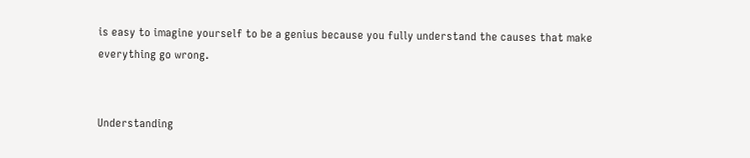is easy to imagine yourself to be a genius because you fully understand the causes that make everything go wrong.


Understanding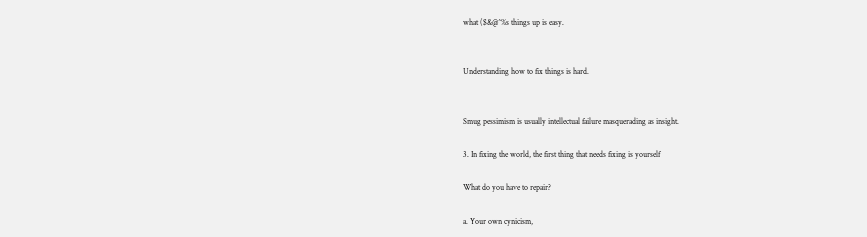what ($&@^%s things up is easy.


Understanding how to fix things is hard.


Smug pessimism is usually intellectual failure masquerading as insight.

3. In fixing the world, the first thing that needs fixing is yourself

What do you have to repair?

a. Your own cynicism,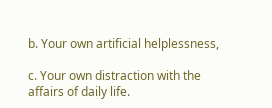b. Your own artificial helplessness,

c. Your own distraction with the affairs of daily life.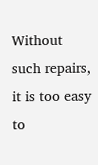Without such repairs, it is too easy to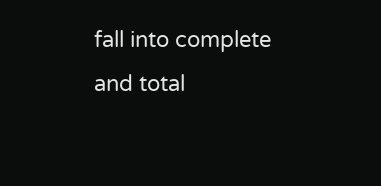fall into complete and total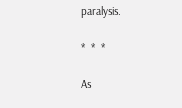paralysis.

*  *  *

As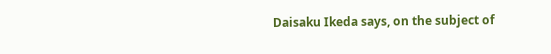Daisaku Ikeda says, on the subject of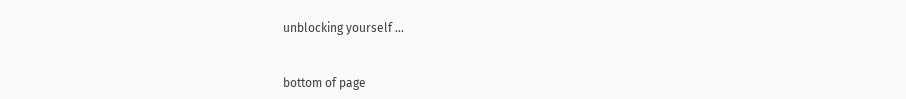unblocking yourself …


bottom of page